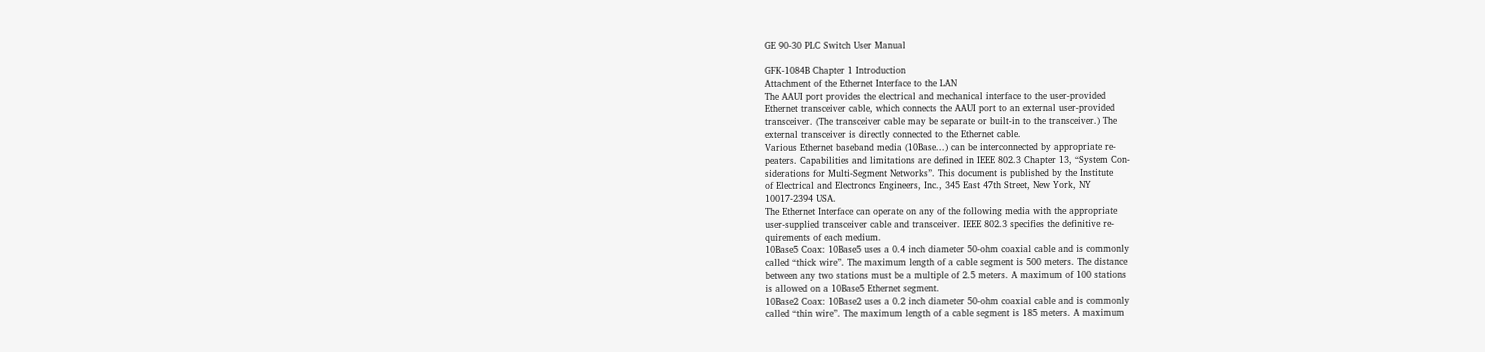GE 90-30 PLC Switch User Manual

GFK-1084B Chapter 1 Introduction
Attachment of the Ethernet Interface to the LAN
The AAUI port provides the electrical and mechanical interface to the user-provided
Ethernet transceiver cable, which connects the AAUI port to an external user-provided
transceiver. (The transceiver cable may be separate or built-in to the transceiver.) The
external transceiver is directly connected to the Ethernet cable.
Various Ethernet baseband media (10Base...) can be interconnected by appropriate re-
peaters. Capabilities and limitations are defined in IEEE 802.3 Chapter 13, “System Con-
siderations for Multi-Segment Networks”. This document is published by the Institute
of Electrical and Electroncs Engineers, Inc., 345 East 47th Street, New York, NY
10017-2394 USA.
The Ethernet Interface can operate on any of the following media with the appropriate
user-supplied transceiver cable and transceiver. IEEE 802.3 specifies the definitive re-
quirements of each medium.
10Base5 Coax: 10Base5 uses a 0.4 inch diameter 50-ohm coaxial cable and is commonly
called “thick wire”. The maximum length of a cable segment is 500 meters. The distance
between any two stations must be a multiple of 2.5 meters. A maximum of 100 stations
is allowed on a 10Base5 Ethernet segment.
10Base2 Coax: 10Base2 uses a 0.2 inch diameter 50-ohm coaxial cable and is commonly
called “thin wire”. The maximum length of a cable segment is 185 meters. A maximum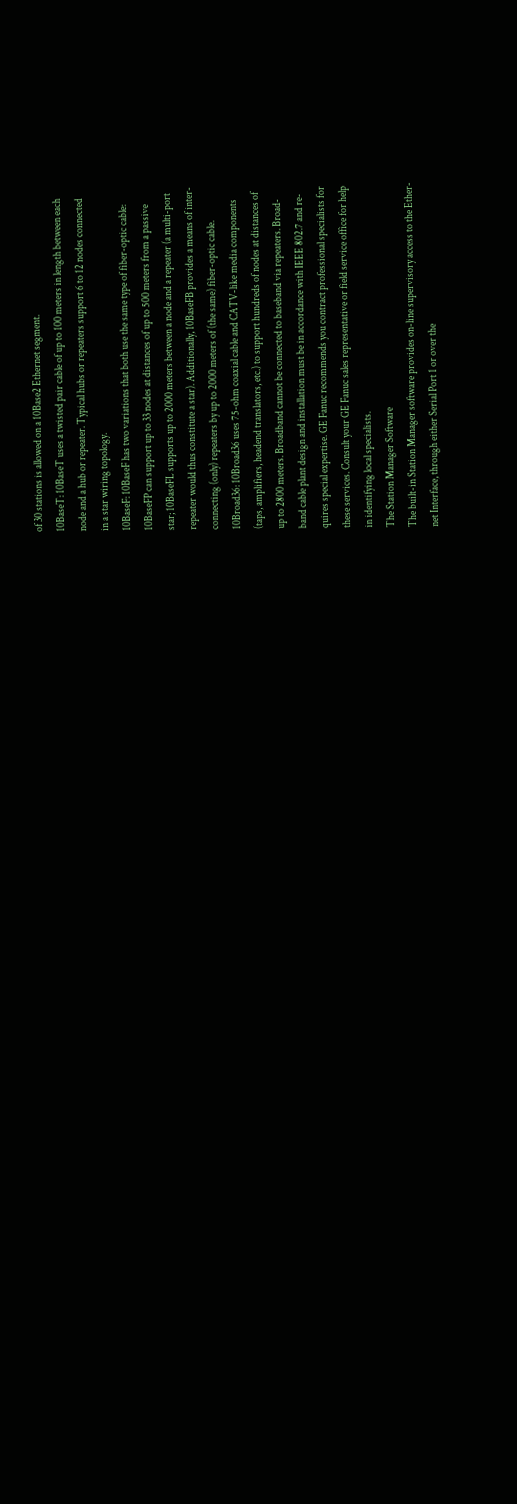of 30 stations is allowed on a 10Base2 Ethernet segment.
10BaseT: 10BaseT uses a twisted pair cable of up to 100 meters in length between each
node and a hub or repeater. Typical hubs or repeaters support 6 to 12 nodes connected
in a star wiring topology.
10BaseF: 10BaseF has two variations that both use the same type of fiber-optic cable:
10BaseFP can support up to 33 nodes at distances of up to 500 meters from a passive
star; 10BaseFL supports up to 2000 meters between a node and a repeater (a multi-port
repeater would thus constitute a star). Additionally, 10BaseFB provides a means of inter-
connecting (only) repeaters by up to 2000 meters of (the same) fiber-optic cable.
10Broad36: 10Broad36 uses 75-ohm coaxial cable and CATV-like media components
(taps, amplifiers, headend translators, etc.) to support hundreds of nodes at distances of
up to 2800 meters. Broadband cannot be connected to baseband via repeaters. Broad-
band cable plant design and installation must be in accordance with IEEE 802.7 and re-
quires special expertise. GE Fanuc recommends you contract professional specialists for
these services. Consult your GE Fanuc sales representative or field service office for help
in identifying local specialists.
The Station Manager Software
The built-in Station Manager software provides on-line supervisory access to the Ether-
net Interface, through either Serial Port 1 or over the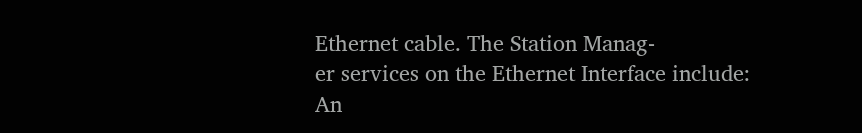Ethernet cable. The Station Manag-
er services on the Ethernet Interface include:
An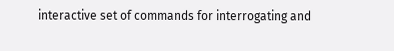interactive set of commands for interrogating and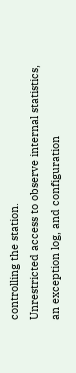controlling the station.
Unrestricted access to observe internal statistics, an exception log, and configuration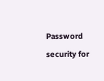Password security for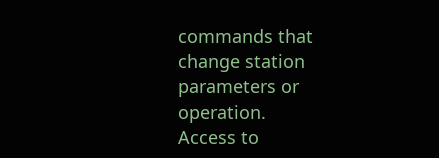commands that change station parameters or operation.
Access to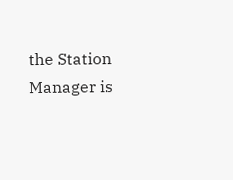the Station Manager is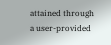attained through a user-provided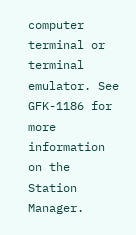computer terminal or
terminal emulator. See GFK-1186 for more information on the Station Manager.